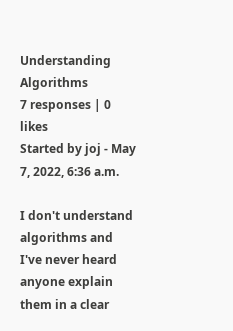Understanding Algorithms
7 responses | 0 likes
Started by joj - May 7, 2022, 6:36 a.m.

I don't understand algorithms and I've never heard anyone explain them in a clear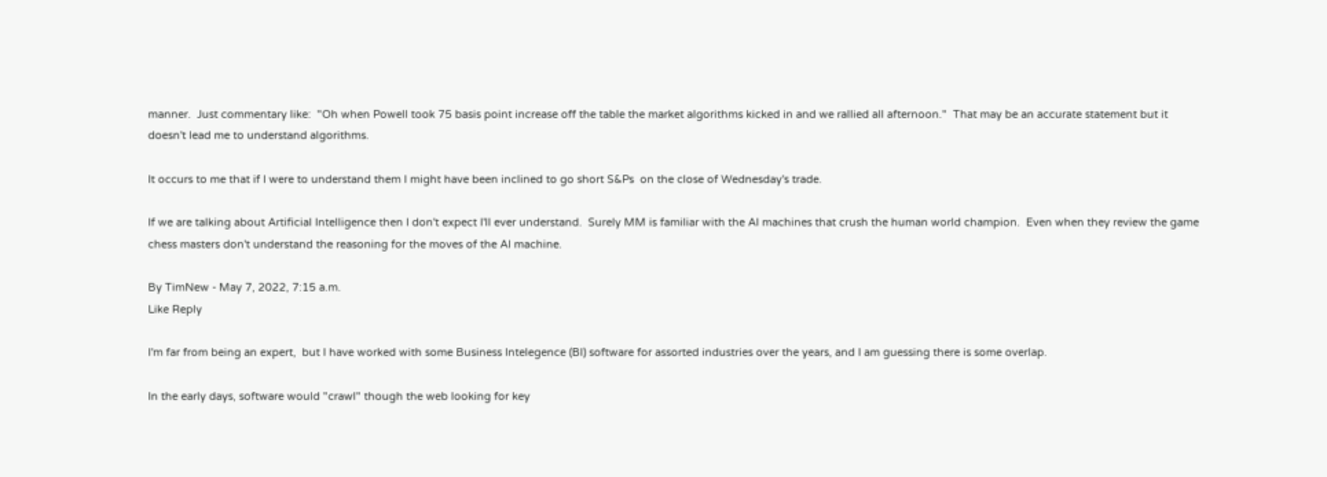manner.  Just commentary like:  "Oh when Powell took 75 basis point increase off the table the market algorithms kicked in and we rallied all afternoon."  That may be an accurate statement but it doesn't lead me to understand algorithms.

It occurs to me that if I were to understand them I might have been inclined to go short S&Ps  on the close of Wednesday's trade.

If we are talking about Artificial Intelligence then I don't expect I'll ever understand.  Surely MM is familiar with the AI machines that crush the human world champion.  Even when they review the game chess masters don't understand the reasoning for the moves of the AI machine.

By TimNew - May 7, 2022, 7:15 a.m.
Like Reply

I'm far from being an expert,  but I have worked with some Business Intelegence (BI) software for assorted industries over the years, and I am guessing there is some overlap.

In the early days, software would "crawl" though the web looking for key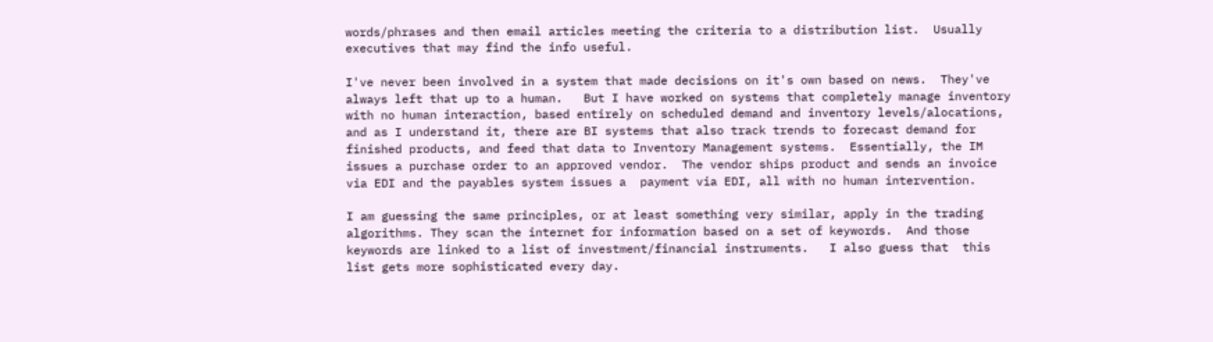words/phrases and then email articles meeting the criteria to a distribution list.  Usually executives that may find the info useful.

I've never been involved in a system that made decisions on it's own based on news.  They've always left that up to a human.   But I have worked on systems that completely manage inventory with no human interaction, based entirely on scheduled demand and inventory levels/alocations, and as I understand it, there are BI systems that also track trends to forecast demand for finished products, and feed that data to Inventory Management systems.  Essentially, the IM issues a purchase order to an approved vendor.  The vendor ships product and sends an invoice via EDI and the payables system issues a  payment via EDI, all with no human intervention.

I am guessing the same principles, or at least something very similar, apply in the trading algorithms. They scan the internet for information based on a set of keywords.  And those keywords are linked to a list of investment/financial instruments.   I also guess that  this list gets more sophisticated every day.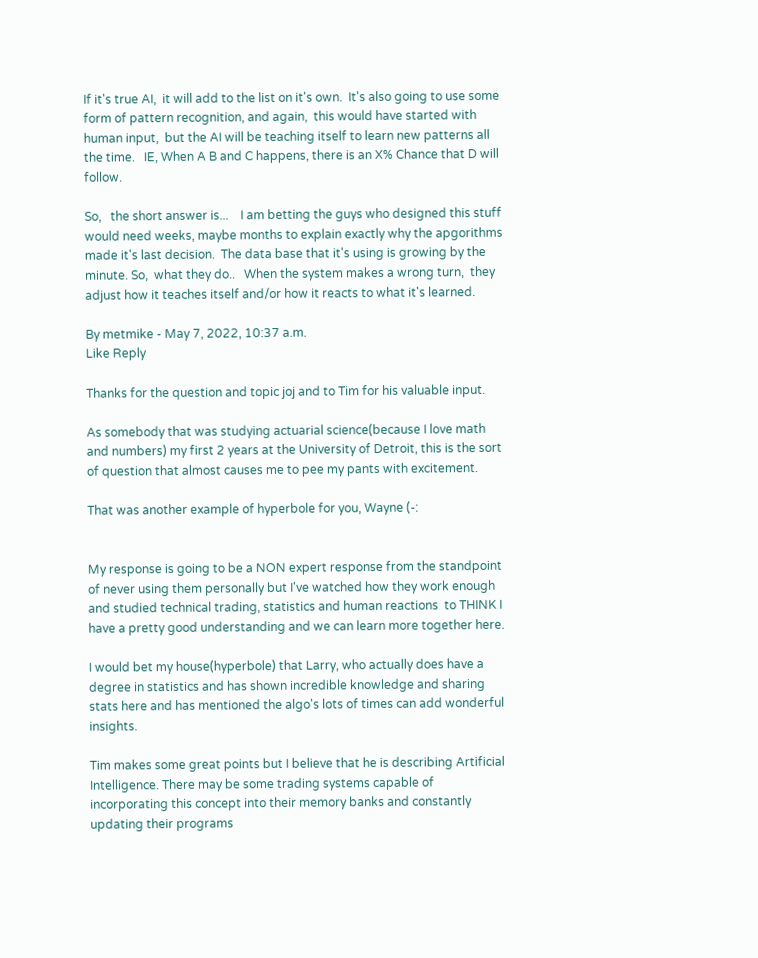If it's true AI,  it will add to the list on it's own.  It's also going to use some form of pattern recognition, and again,  this would have started with human input,  but the AI will be teaching itself to learn new patterns all the time.   IE, When A B and C happens, there is an X% Chance that D will follow.

So,   the short answer is...    I am betting the guys who designed this stuff would need weeks, maybe months to explain exactly why the apgorithms made it's last decision.  The data base that it's using is growing by the minute. So,  what they do..   When the system makes a wrong turn,  they adjust how it teaches itself and/or how it reacts to what it's learned.

By metmike - May 7, 2022, 10:37 a.m.
Like Reply

Thanks for the question and topic joj and to Tim for his valuable input.

As somebody that was studying actuarial science(because I love math and numbers) my first 2 years at the University of Detroit, this is the sort of question that almost causes me to pee my pants with excitement.

That was another example of hyperbole for you, Wayne (-:


My response is going to be a NON expert response from the standpoint of never using them personally but I've watched how they work enough and studied technical trading, statistics and human reactions  to THINK I have a pretty good understanding and we can learn more together here.

I would bet my house(hyperbole) that Larry, who actually does have a degree in statistics and has shown incredible knowledge and sharing stats here and has mentioned the algo's lots of times can add wonderful insights.

Tim makes some great points but I believe that he is describing Artificial Intelligence. There may be some trading systems capable of incorporating this concept into their memory banks and constantly updating their programs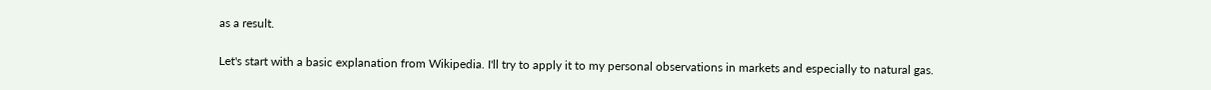as a result.

Let's start with a basic explanation from Wikipedia. I'll try to apply it to my personal observations in markets and especially to natural gas.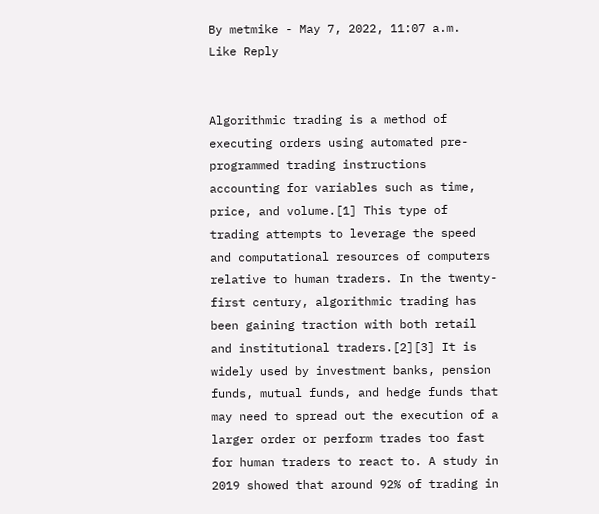By metmike - May 7, 2022, 11:07 a.m.
Like Reply


Algorithmic trading is a method of executing orders using automated pre-programmed trading instructions accounting for variables such as time, price, and volume.[1] This type of trading attempts to leverage the speed and computational resources of computers relative to human traders. In the twenty-first century, algorithmic trading has been gaining traction with both retail and institutional traders.[2][3] It is widely used by investment banks, pension funds, mutual funds, and hedge funds that may need to spread out the execution of a larger order or perform trades too fast for human traders to react to. A study in 2019 showed that around 92% of trading in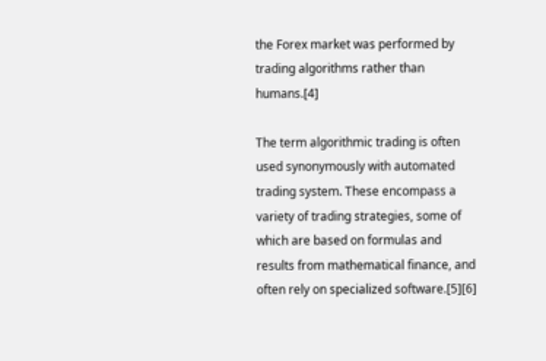the Forex market was performed by trading algorithms rather than humans.[4]

The term algorithmic trading is often used synonymously with automated trading system. These encompass a variety of trading strategies, some of which are based on formulas and results from mathematical finance, and often rely on specialized software.[5][6]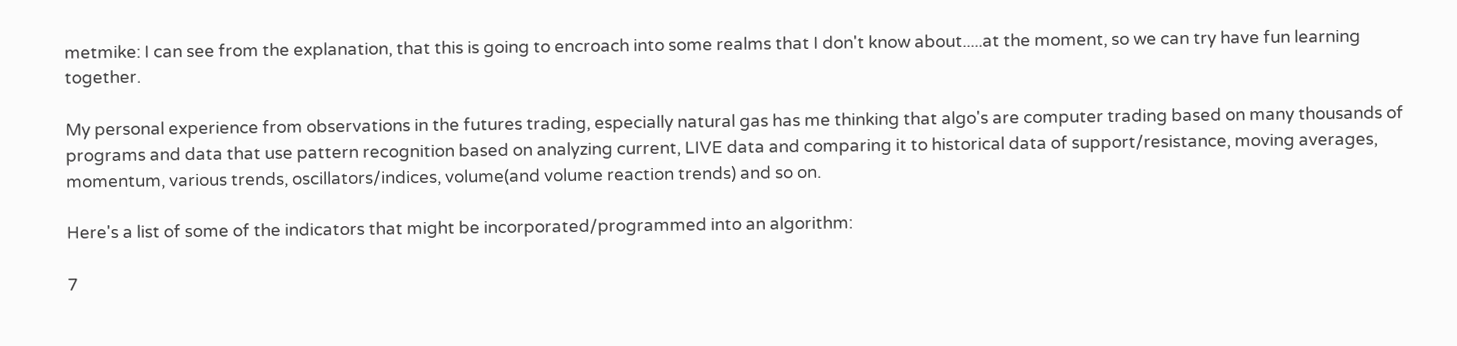metmike: I can see from the explanation, that this is going to encroach into some realms that I don't know about.....at the moment, so we can try have fun learning together.

My personal experience from observations in the futures trading, especially natural gas has me thinking that algo's are computer trading based on many thousands of programs and data that use pattern recognition based on analyzing current, LIVE data and comparing it to historical data of support/resistance, moving averages, momentum, various trends, oscillators/indices, volume(and volume reaction trends) and so on.

Here's a list of some of the indicators that might be incorporated/programmed into an algorithm:

7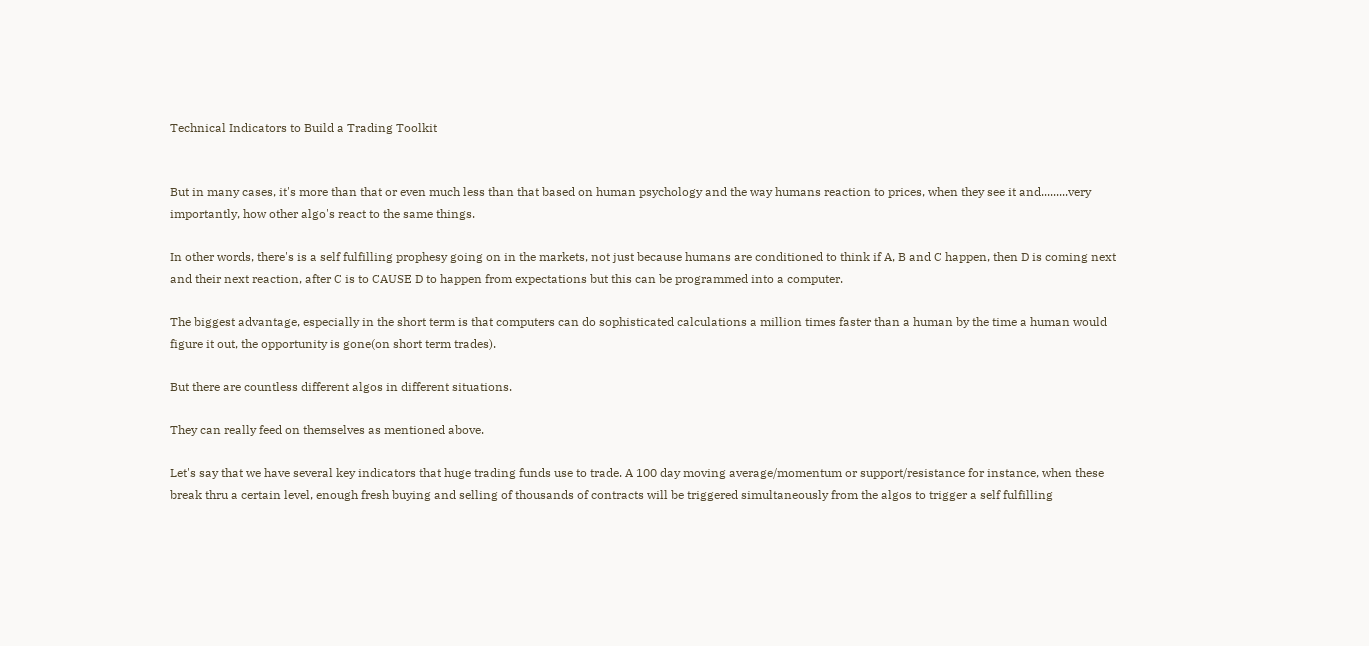Technical Indicators to Build a Trading Toolkit


But in many cases, it's more than that or even much less than that based on human psychology and the way humans reaction to prices, when they see it and.........very importantly, how other algo's react to the same things.

In other words, there's is a self fulfilling prophesy going on in the markets, not just because humans are conditioned to think if A, B and C happen, then D is coming next and their next reaction, after C is to CAUSE D to happen from expectations but this can be programmed into a computer.

The biggest advantage, especially in the short term is that computers can do sophisticated calculations a million times faster than a human by the time a human would figure it out, the opportunity is gone(on short term trades).

But there are countless different algos in different situations.

They can really feed on themselves as mentioned above.

Let's say that we have several key indicators that huge trading funds use to trade. A 100 day moving average/momentum or support/resistance for instance, when these break thru a certain level, enough fresh buying and selling of thousands of contracts will be triggered simultaneously from the algos to trigger a self fulfilling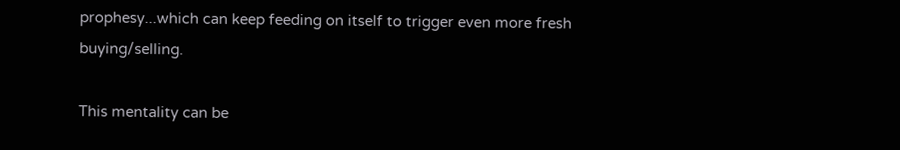prophesy...which can keep feeding on itself to trigger even more fresh buying/selling.

This mentality can be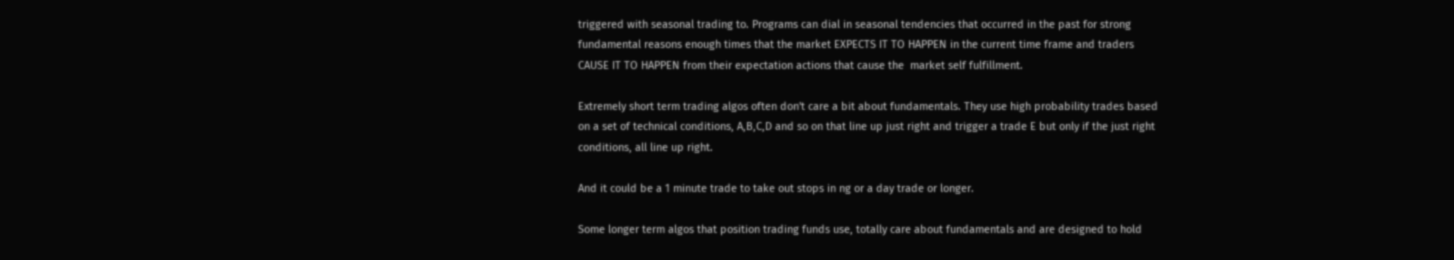triggered with seasonal trading to. Programs can dial in seasonal tendencies that occurred in the past for strong fundamental reasons enough times that the market EXPECTS IT TO HAPPEN in the current time frame and traders CAUSE IT TO HAPPEN from their expectation actions that cause the  market self fulfillment.

Extremely short term trading algos often don't care a bit about fundamentals. They use high probability trades based on a set of technical conditions, A,B,C,D and so on that line up just right and trigger a trade E but only if the just right conditions, all line up right.

And it could be a 1 minute trade to take out stops in ng or a day trade or longer.

Some longer term algos that position trading funds use, totally care about fundamentals and are designed to hold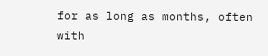for as long as months, often with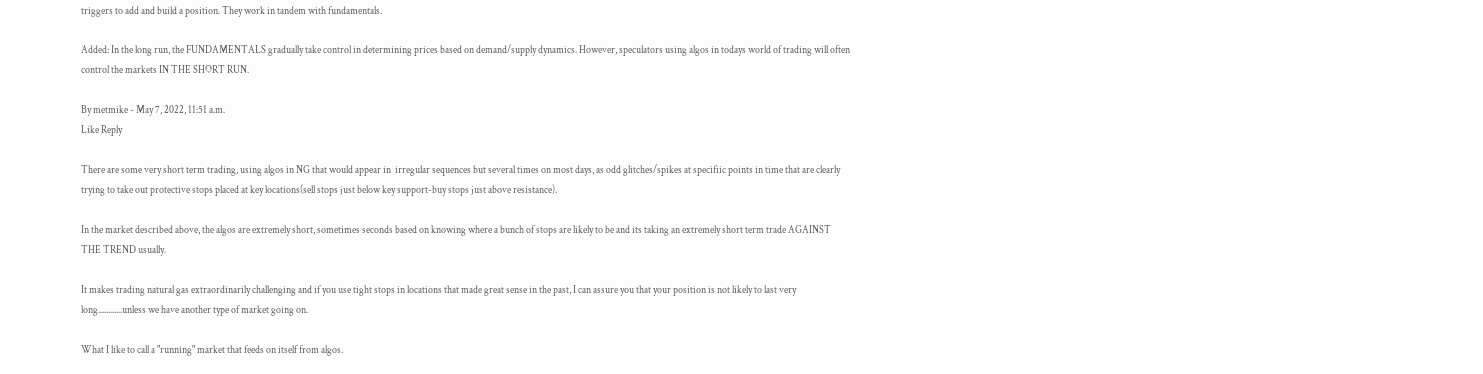triggers to add and build a position. They work in tandem with fundamentals.

Added: In the long run, the FUNDAMENTALS gradually take control in determining prices based on demand/supply dynamics. However, speculators using algos in todays world of trading will often control the markets IN THE SHORT RUN.

By metmike - May 7, 2022, 11:51 a.m.
Like Reply

There are some very short term trading, using algos in NG that would appear in  irregular sequences but several times on most days, as odd glitches/spikes at specifiic points in time that are clearly trying to take out protective stops placed at key locations(sell stops just below key support-buy stops just above resistance).

In the market described above, the algos are extremely short, sometimes seconds based on knowing where a bunch of stops are likely to be and its taking an extremely short term trade AGAINST THE TREND usually.

It makes trading natural gas extraordinarily challenging and if you use tight stops in locations that made great sense in the past, I can assure you that your position is not likely to last very long............unless we have another type of market going on.

What I like to call a "running" market that feeds on itself from algos.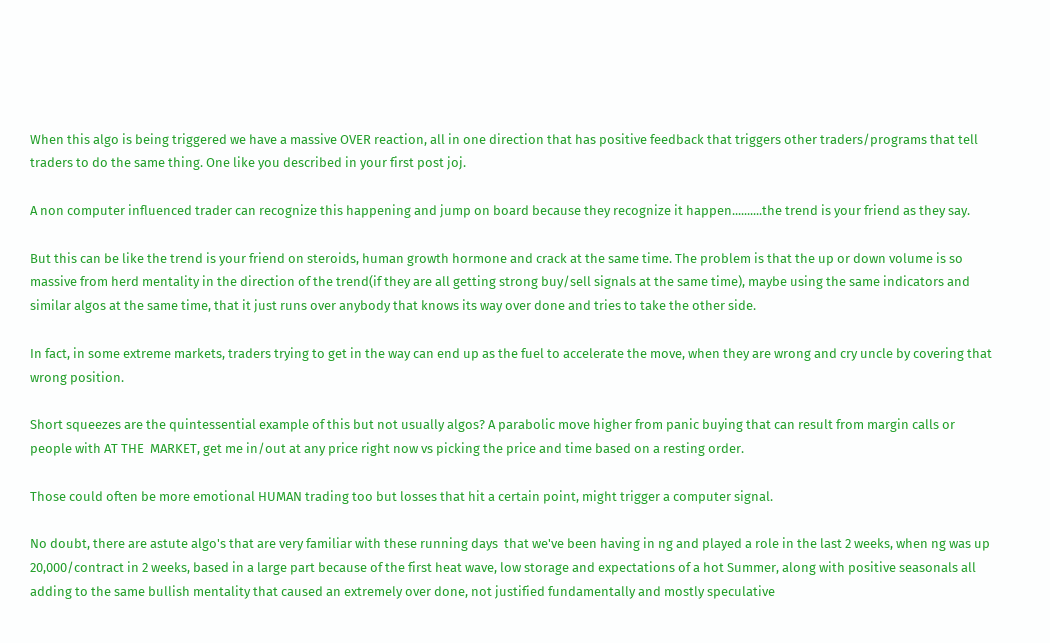When this algo is being triggered we have a massive OVER reaction, all in one direction that has positive feedback that triggers other traders/programs that tell traders to do the same thing. One like you described in your first post joj.

A non computer influenced trader can recognize this happening and jump on board because they recognize it happen..........the trend is your friend as they say.

But this can be like the trend is your friend on steroids, human growth hormone and crack at the same time. The problem is that the up or down volume is so massive from herd mentality in the direction of the trend(if they are all getting strong buy/sell signals at the same time), maybe using the same indicators and similar algos at the same time, that it just runs over anybody that knows its way over done and tries to take the other side.

In fact, in some extreme markets, traders trying to get in the way can end up as the fuel to accelerate the move, when they are wrong and cry uncle by covering that wrong position.

Short squeezes are the quintessential example of this but not usually algos? A parabolic move higher from panic buying that can result from margin calls or people with AT THE  MARKET, get me in/out at any price right now vs picking the price and time based on a resting order.

Those could often be more emotional HUMAN trading too but losses that hit a certain point, might trigger a computer signal.

No doubt, there are astute algo's that are very familiar with these running days  that we've been having in ng and played a role in the last 2 weeks, when ng was up 20,000/contract in 2 weeks, based in a large part because of the first heat wave, low storage and expectations of a hot Summer, along with positive seasonals all adding to the same bullish mentality that caused an extremely over done, not justified fundamentally and mostly speculative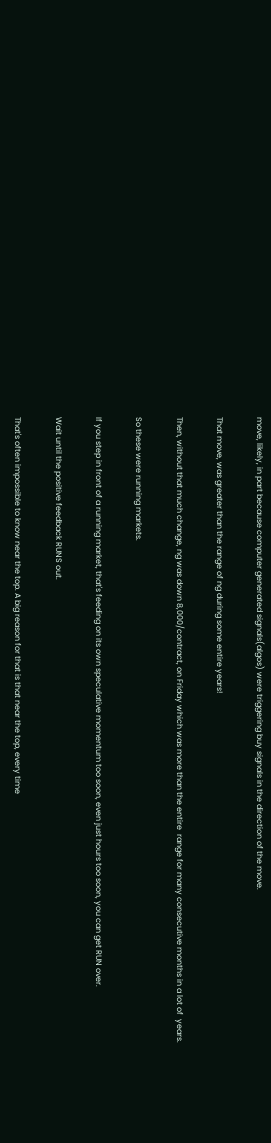move, likely, in part because computer generated signals(algos) were triggering buy signals in the direction of the move.

That move, was greater than the range of ng during some entire years!

Then, without that much change, ng was down 8,000/contract, on Friday which was more than the entire  range for many consecutive months in a lot of  years.

So these were running markets.

If you step in front of a running market, that's feeding on its own speculative momentum too soon, even just hours too soon, you can get RUN over.

Wait until the positive feedback RUNS out.

That's often impossible to know near the top. A big reason for that is that near the top, every time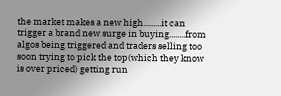the market makes a new high.........it can trigger a brand new surge in buying........from algos being triggered and traders selling too soon trying to pick the top(which they know is over priced) getting run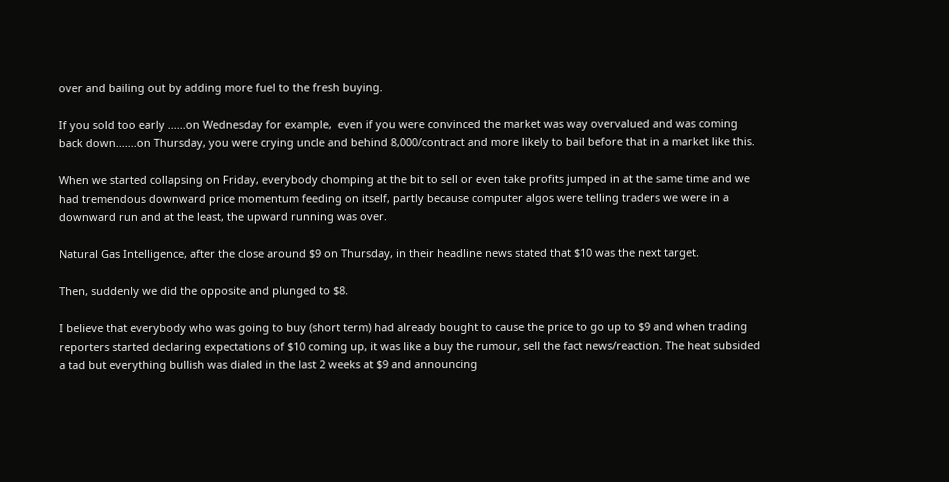over and bailing out by adding more fuel to the fresh buying.

If you sold too early ......on Wednesday for example,  even if you were convinced the market was way overvalued and was coming back down.......on Thursday, you were crying uncle and behind 8,000/contract and more likely to bail before that in a market like this.

When we started collapsing on Friday, everybody chomping at the bit to sell or even take profits jumped in at the same time and we had tremendous downward price momentum feeding on itself, partly because computer algos were telling traders we were in a downward run and at the least, the upward running was over.

Natural Gas Intelligence, after the close around $9 on Thursday, in their headline news stated that $10 was the next target.

Then, suddenly we did the opposite and plunged to $8.

I believe that everybody who was going to buy (short term) had already bought to cause the price to go up to $9 and when trading reporters started declaring expectations of $10 coming up, it was like a buy the rumour, sell the fact news/reaction. The heat subsided a tad but everything bullish was dialed in the last 2 weeks at $9 and announcing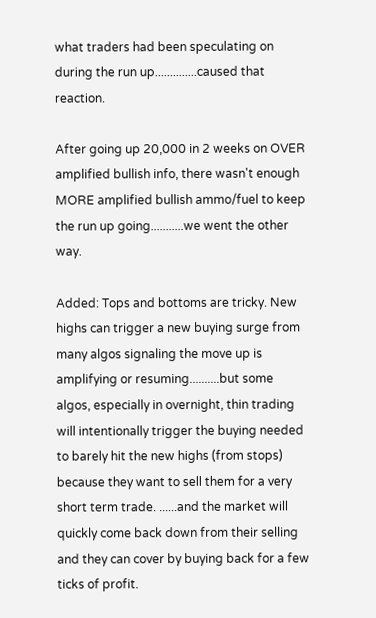what traders had been speculating on during the run up..............caused that reaction.

After going up 20,000 in 2 weeks on OVER amplified bullish info, there wasn't enough MORE amplified bullish ammo/fuel to keep the run up going...........we went the other way.

Added: Tops and bottoms are tricky. New highs can trigger a new buying surge from many algos signaling the move up is amplifying or resuming..........but some algos, especially in overnight, thin trading will intentionally trigger the buying needed to barely hit the new highs (from stops) because they want to sell them for a very short term trade. ......and the market will quickly come back down from their selling and they can cover by buying back for a few ticks of profit.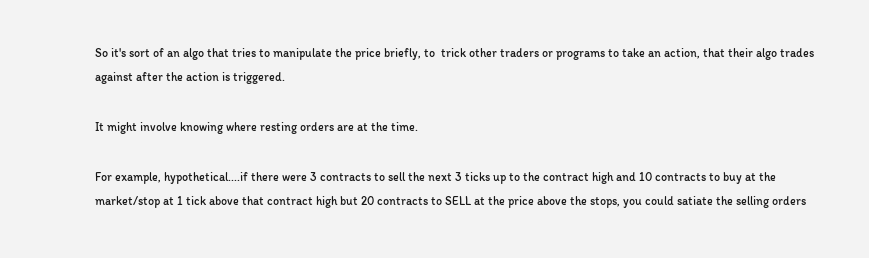So it's sort of an algo that tries to manipulate the price briefly, to  trick other traders or programs to take an action, that their algo trades against after the action is triggered.

It might involve knowing where resting orders are at the time.

For example, hypothetical....if there were 3 contracts to sell the next 3 ticks up to the contract high and 10 contracts to buy at the market/stop at 1 tick above that contract high but 20 contracts to SELL at the price above the stops, you could satiate the selling orders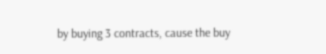by buying 3 contracts, cause the buy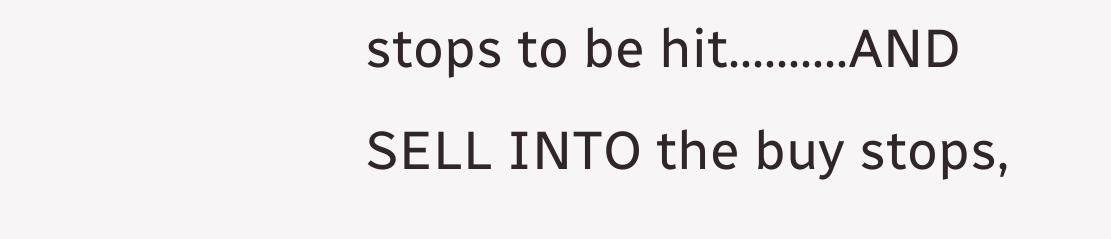stops to be hit..........AND SELL INTO the buy stops,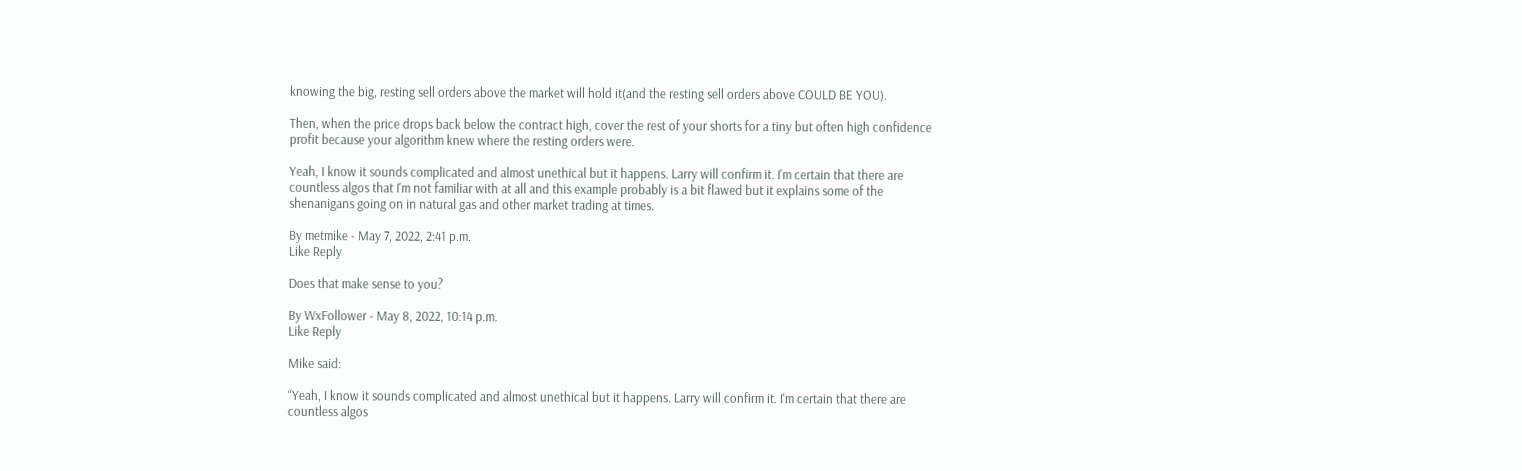knowing the big, resting sell orders above the market will hold it(and the resting sell orders above COULD BE YOU).

Then, when the price drops back below the contract high, cover the rest of your shorts for a tiny but often high confidence profit because your algorithm knew where the resting orders were.

Yeah, I know it sounds complicated and almost unethical but it happens. Larry will confirm it. I'm certain that there are countless algos that I'm not familiar with at all and this example probably is a bit flawed but it explains some of the shenanigans going on in natural gas and other market trading at times.

By metmike - May 7, 2022, 2:41 p.m.
Like Reply

Does that make sense to you?

By WxFollower - May 8, 2022, 10:14 p.m.
Like Reply

Mike said:

“Yeah, I know it sounds complicated and almost unethical but it happens. Larry will confirm it. I'm certain that there are countless algos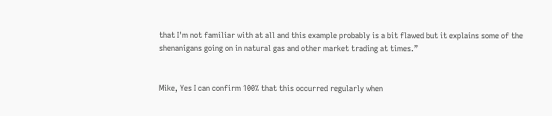that I'm not familiar with at all and this example probably is a bit flawed but it explains some of the shenanigans going on in natural gas and other market trading at times.”


Mike, Yes I can confirm 100% that this occurred regularly when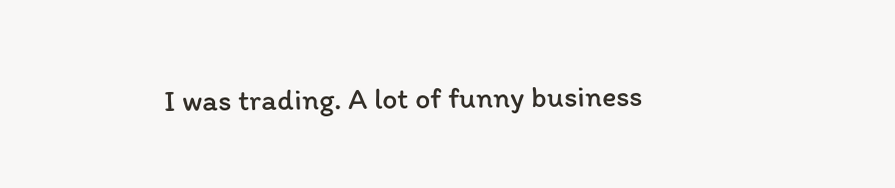I was trading. A lot of funny business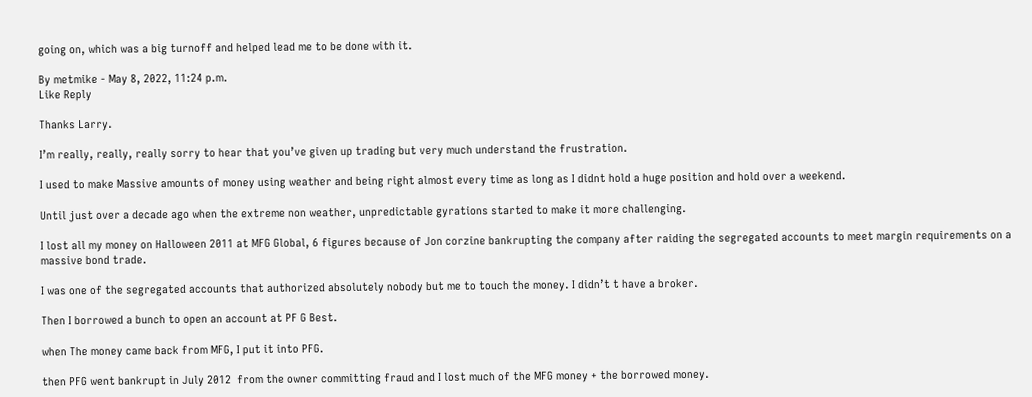going on, which was a big turnoff and helped lead me to be done with it.

By metmike - May 8, 2022, 11:24 p.m.
Like Reply

Thanks Larry.

I’m really, really, really sorry to hear that you’ve given up trading but very much understand the frustration.

I used to make Massive amounts of money using weather and being right almost every time as long as I didnt hold a huge position and hold over a weekend.

Until just over a decade ago when the extreme non weather, unpredictable gyrations started to make it more challenging.

I lost all my money on Halloween 2011 at MFG Global, 6 figures because of Jon corzine bankrupting the company after raiding the segregated accounts to meet margin requirements on a massive bond trade.

I was one of the segregated accounts that authorized absolutely nobody but me to touch the money. I didn’t t have a broker.

Then I borrowed a bunch to open an account at PF G Best.

when The money came back from MFG, I put it into PFG.

then PFG went bankrupt in July 2012  from the owner committing fraud and I lost much of the MFG money + the borrowed money.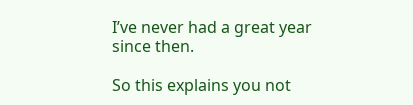I’ve never had a great year since then.

So this explains you not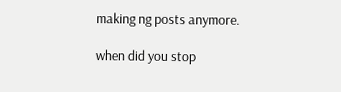making ng posts anymore.

when did you stop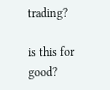trading?

is this for good?